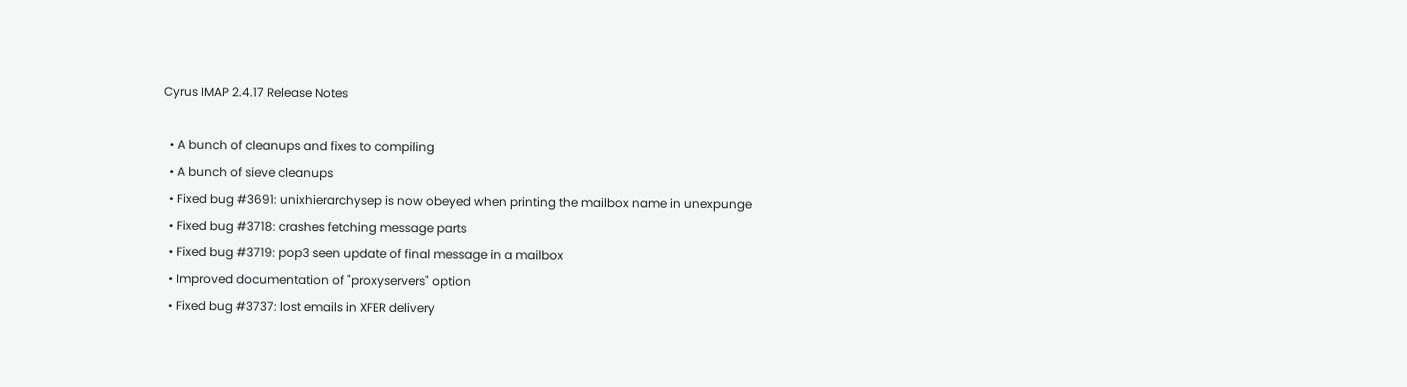Cyrus IMAP 2.4.17 Release Notes

  • A bunch of cleanups and fixes to compiling
  • A bunch of sieve cleanups
  • Fixed bug #3691: unixhierarchysep is now obeyed when printing the mailbox name in unexpunge
  • Fixed bug #3718: crashes fetching message parts
  • Fixed bug #3719: pop3 seen update of final message in a mailbox
  • Improved documentation of "proxyservers" option
  • Fixed bug #3737: lost emails in XFER delivery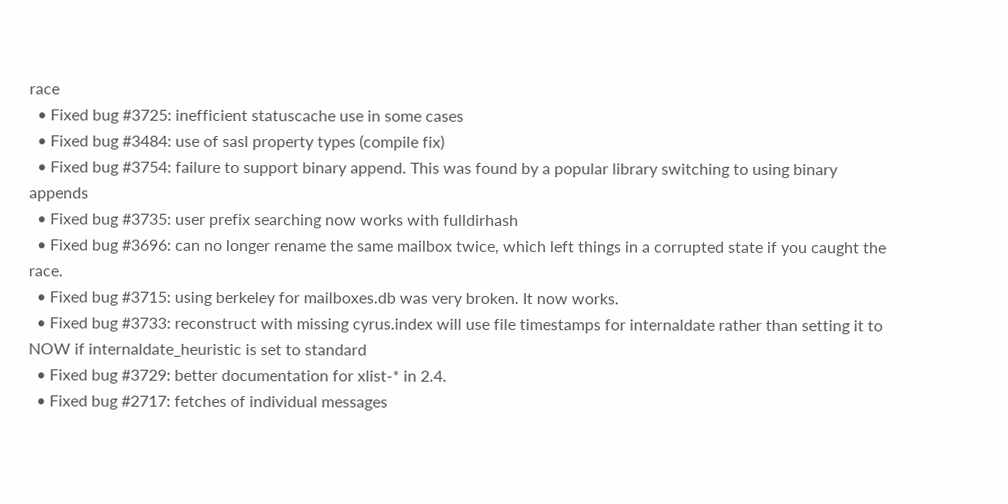race
  • Fixed bug #3725: inefficient statuscache use in some cases
  • Fixed bug #3484: use of sasl property types (compile fix)
  • Fixed bug #3754: failure to support binary append. This was found by a popular library switching to using binary appends
  • Fixed bug #3735: user prefix searching now works with fulldirhash
  • Fixed bug #3696: can no longer rename the same mailbox twice, which left things in a corrupted state if you caught the race.
  • Fixed bug #3715: using berkeley for mailboxes.db was very broken. It now works.
  • Fixed bug #3733: reconstruct with missing cyrus.index will use file timestamps for internaldate rather than setting it to NOW if internaldate_heuristic is set to standard
  • Fixed bug #3729: better documentation for xlist-* in 2.4.
  • Fixed bug #2717: fetches of individual messages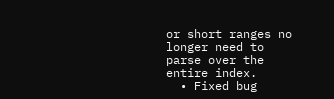or short ranges no longer need to parse over the entire index.
  • Fixed bug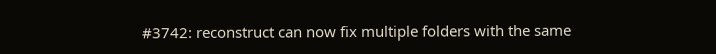#3742: reconstruct can now fix multiple folders with the same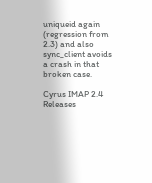uniqueid again (regression from 2.3) and also sync_client avoids a crash in that broken case.

Cyrus IMAP 2.4 Releases